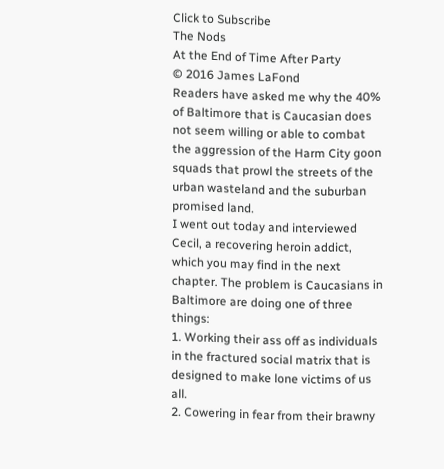Click to Subscribe
The Nods
At the End of Time After Party
© 2016 James LaFond
Readers have asked me why the 40% of Baltimore that is Caucasian does not seem willing or able to combat the aggression of the Harm City goon squads that prowl the streets of the urban wasteland and the suburban promised land.
I went out today and interviewed Cecil, a recovering heroin addict, which you may find in the next chapter. The problem is Caucasians in Baltimore are doing one of three things:
1. Working their ass off as individuals in the fractured social matrix that is designed to make lone victims of us all.
2. Cowering in fear from their brawny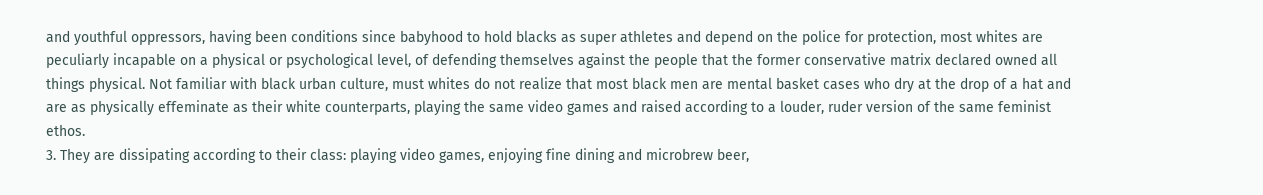and youthful oppressors, having been conditions since babyhood to hold blacks as super athletes and depend on the police for protection, most whites are peculiarly incapable on a physical or psychological level, of defending themselves against the people that the former conservative matrix declared owned all things physical. Not familiar with black urban culture, must whites do not realize that most black men are mental basket cases who dry at the drop of a hat and are as physically effeminate as their white counterparts, playing the same video games and raised according to a louder, ruder version of the same feminist ethos.
3. They are dissipating according to their class: playing video games, enjoying fine dining and microbrew beer,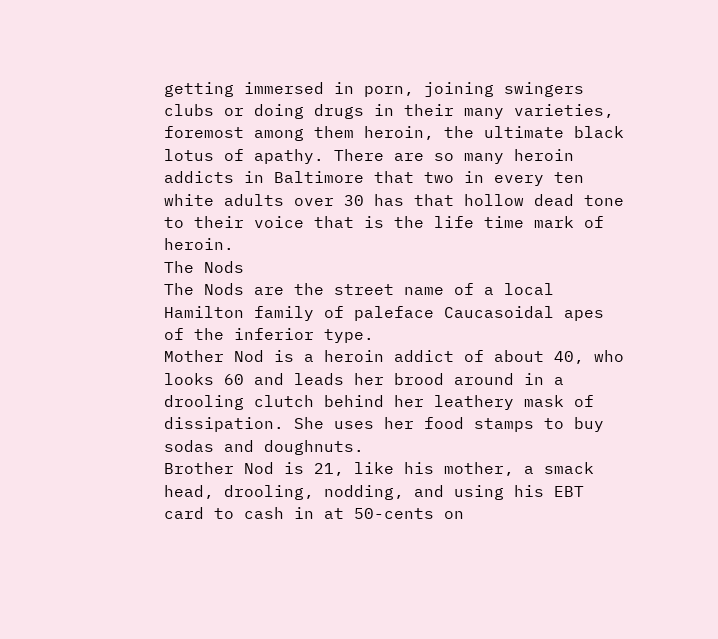getting immersed in porn, joining swingers clubs or doing drugs in their many varieties, foremost among them heroin, the ultimate black lotus of apathy. There are so many heroin addicts in Baltimore that two in every ten white adults over 30 has that hollow dead tone to their voice that is the life time mark of heroin.
The Nods
The Nods are the street name of a local Hamilton family of paleface Caucasoidal apes of the inferior type.
Mother Nod is a heroin addict of about 40, who looks 60 and leads her brood around in a drooling clutch behind her leathery mask of dissipation. She uses her food stamps to buy sodas and doughnuts.
Brother Nod is 21, like his mother, a smack head, drooling, nodding, and using his EBT card to cash in at 50-cents on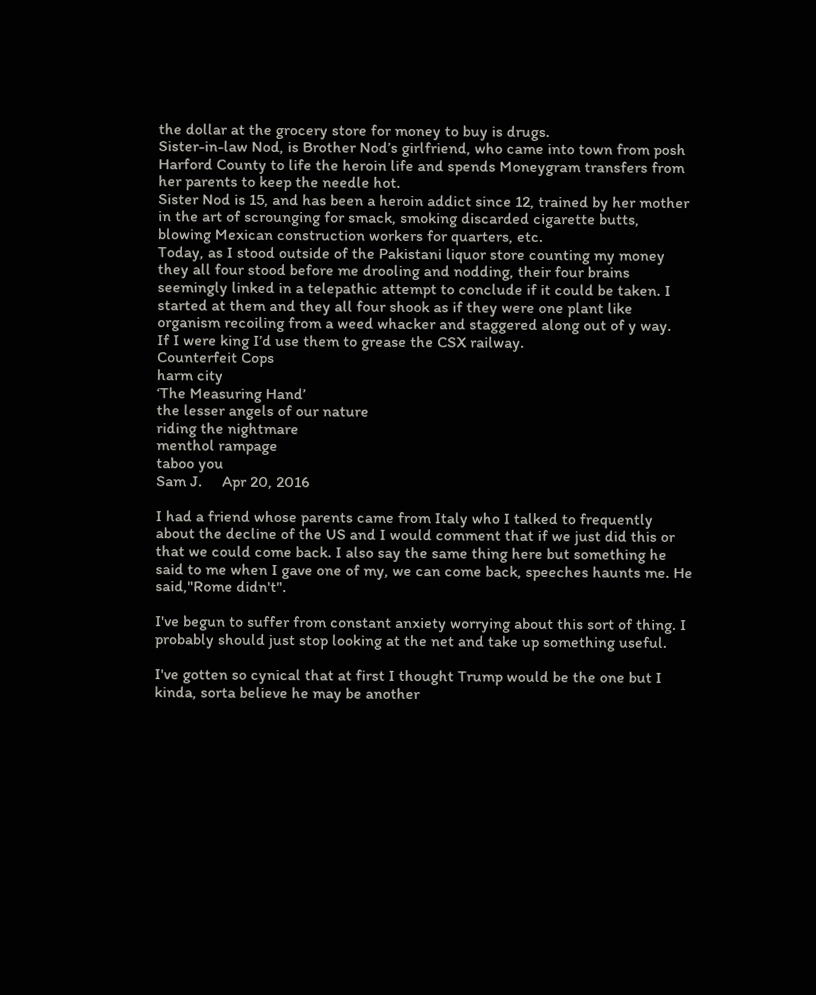the dollar at the grocery store for money to buy is drugs.
Sister-in-law Nod, is Brother Nod’s girlfriend, who came into town from posh Harford County to life the heroin life and spends Moneygram transfers from her parents to keep the needle hot.
Sister Nod is 15, and has been a heroin addict since 12, trained by her mother in the art of scrounging for smack, smoking discarded cigarette butts, blowing Mexican construction workers for quarters, etc.
Today, as I stood outside of the Pakistani liquor store counting my money they all four stood before me drooling and nodding, their four brains seemingly linked in a telepathic attempt to conclude if it could be taken. I started at them and they all four shook as if they were one plant like organism recoiling from a weed whacker and staggered along out of y way.
If I were king I’d use them to grease the CSX railway.
Counterfeit Cops
harm city
‘The Measuring Hand’
the lesser angels of our nature
riding the nightmare
menthol rampage
taboo you
Sam J.     Apr 20, 2016

I had a friend whose parents came from Italy who I talked to frequently about the decline of the US and I would comment that if we just did this or that we could come back. I also say the same thing here but something he said to me when I gave one of my, we can come back, speeches haunts me. He said,"Rome didn't".

I've begun to suffer from constant anxiety worrying about this sort of thing. I probably should just stop looking at the net and take up something useful.

I've gotten so cynical that at first I thought Trump would be the one but I kinda, sorta believe he may be another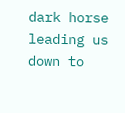dark horse leading us down to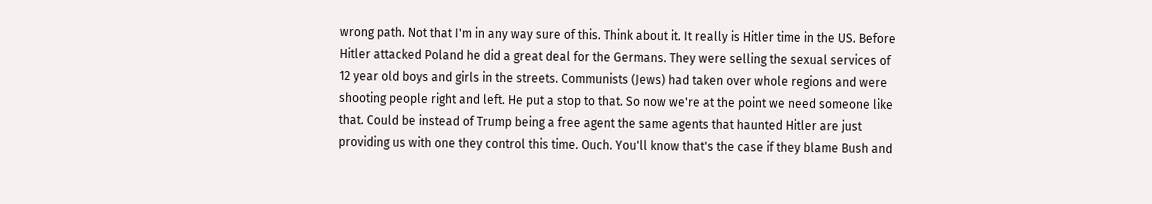wrong path. Not that I'm in any way sure of this. Think about it. It really is Hitler time in the US. Before Hitler attacked Poland he did a great deal for the Germans. They were selling the sexual services of 12 year old boys and girls in the streets. Communists (Jews) had taken over whole regions and were shooting people right and left. He put a stop to that. So now we're at the point we need someone like that. Could be instead of Trump being a free agent the same agents that haunted Hitler are just providing us with one they control this time. Ouch. You'll know that's the case if they blame Bush and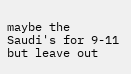maybe the Saudi's for 9-11 but leave out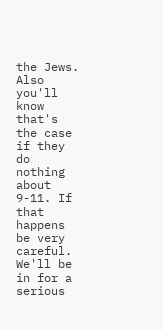the Jews. Also you'll know that's the case if they do nothing about 9-11. If that happens be very careful. We'll be in for a serious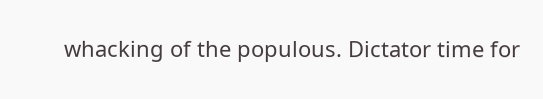whacking of the populous. Dictator time for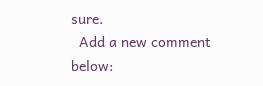sure.
  Add a new comment below: